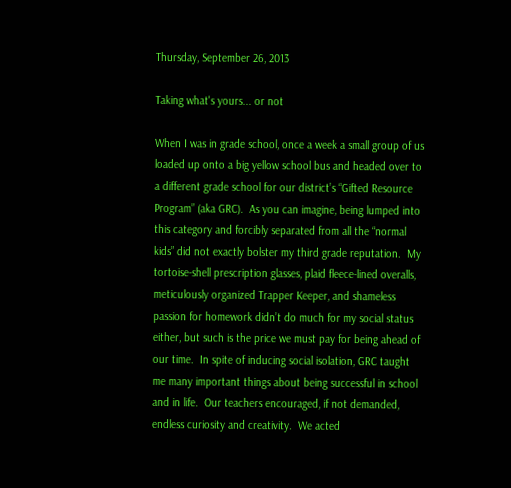Thursday, September 26, 2013

Taking what's yours... or not

When I was in grade school, once a week a small group of us loaded up onto a big yellow school bus and headed over to a different grade school for our district’s “Gifted Resource Program” (aka GRC).  As you can imagine, being lumped into this category and forcibly separated from all the “normal kids” did not exactly bolster my third grade reputation.  My tortoise-shell prescription glasses, plaid fleece-lined overalls, meticulously organized Trapper Keeper, and shameless passion for homework didn’t do much for my social status either, but such is the price we must pay for being ahead of our time.  In spite of inducing social isolation, GRC taught me many important things about being successful in school and in life.  Our teachers encouraged, if not demanded, endless curiosity and creativity.  We acted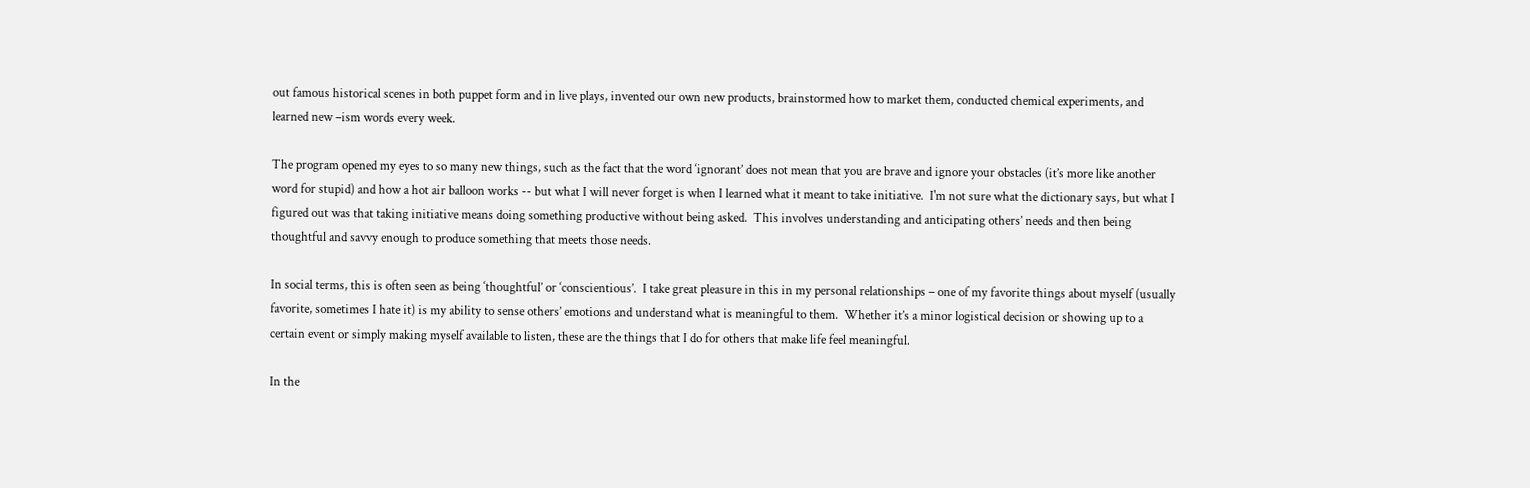out famous historical scenes in both puppet form and in live plays, invented our own new products, brainstormed how to market them, conducted chemical experiments, and learned new –ism words every week.

The program opened my eyes to so many new things, such as the fact that the word ‘ignorant’ does not mean that you are brave and ignore your obstacles (it’s more like another word for stupid) and how a hot air balloon works -- but what I will never forget is when I learned what it meant to take initiative.  I'm not sure what the dictionary says, but what I figured out was that taking initiative means doing something productive without being asked.  This involves understanding and anticipating others’ needs and then being thoughtful and savvy enough to produce something that meets those needs.

In social terms, this is often seen as being ‘thoughtful’ or ‘conscientious’.  I take great pleasure in this in my personal relationships – one of my favorite things about myself (usually favorite, sometimes I hate it) is my ability to sense others’ emotions and understand what is meaningful to them.  Whether it’s a minor logistical decision or showing up to a certain event or simply making myself available to listen, these are the things that I do for others that make life feel meaningful.

In the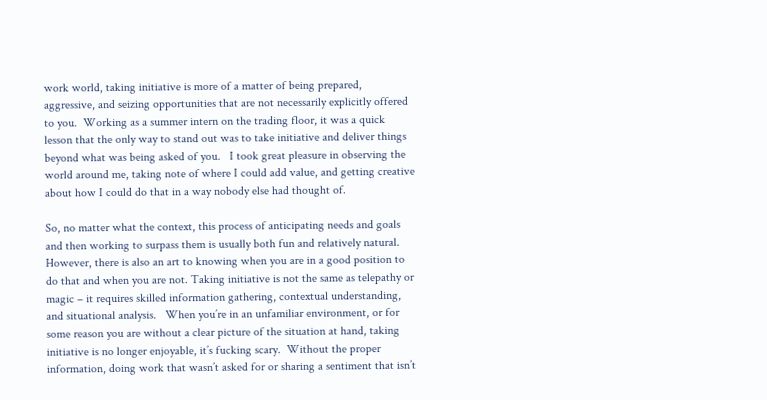work world, taking initiative is more of a matter of being prepared, aggressive, and seizing opportunities that are not necessarily explicitly offered to you.  Working as a summer intern on the trading floor, it was a quick lesson that the only way to stand out was to take initiative and deliver things beyond what was being asked of you.   I took great pleasure in observing the world around me, taking note of where I could add value, and getting creative about how I could do that in a way nobody else had thought of.

So, no matter what the context, this process of anticipating needs and goals and then working to surpass them is usually both fun and relatively natural.  However, there is also an art to knowing when you are in a good position to do that and when you are not. Taking initiative is not the same as telepathy or magic – it requires skilled information gathering, contextual understanding, and situational analysis.   When you’re in an unfamiliar environment, or for some reason you are without a clear picture of the situation at hand, taking initiative is no longer enjoyable, it’s fucking scary.  Without the proper information, doing work that wasn’t asked for or sharing a sentiment that isn’t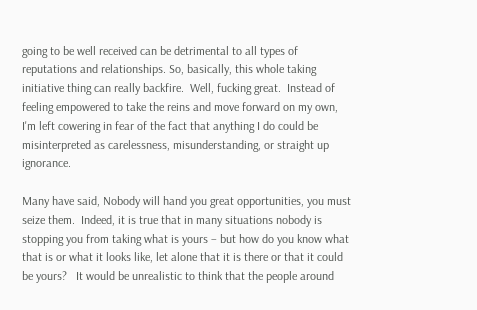going to be well received can be detrimental to all types of reputations and relationships. So, basically, this whole taking initiative thing can really backfire.  Well, fucking great.  Instead of feeling empowered to take the reins and move forward on my own, I'm left cowering in fear of the fact that anything I do could be misinterpreted as carelessness, misunderstanding, or straight up ignorance.

Many have said, Nobody will hand you great opportunities, you must seize them.  Indeed, it is true that in many situations nobody is stopping you from taking what is yours – but how do you know what that is or what it looks like, let alone that it is there or that it could be yours?   It would be unrealistic to think that the people around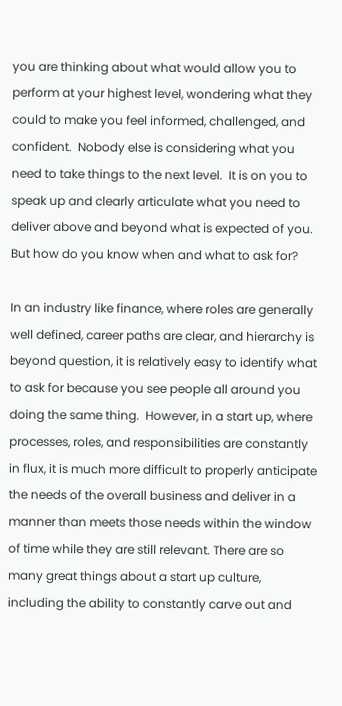you are thinking about what would allow you to perform at your highest level, wondering what they could to make you feel informed, challenged, and confident.  Nobody else is considering what you need to take things to the next level.  It is on you to speak up and clearly articulate what you need to deliver above and beyond what is expected of you.  But how do you know when and what to ask for?

In an industry like finance, where roles are generally well defined, career paths are clear, and hierarchy is beyond question, it is relatively easy to identify what to ask for because you see people all around you doing the same thing.  However, in a start up, where processes, roles, and responsibilities are constantly in flux, it is much more difficult to properly anticipate the needs of the overall business and deliver in a manner than meets those needs within the window of time while they are still relevant. There are so many great things about a start up culture, including the ability to constantly carve out and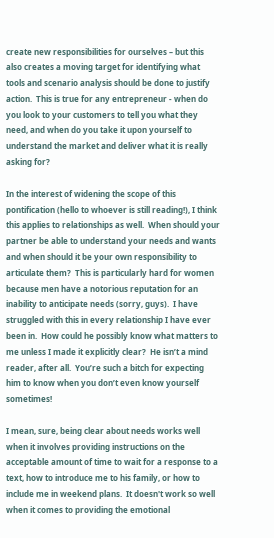create new responsibilities for ourselves – but this also creates a moving target for identifying what tools and scenario analysis should be done to justify action.  This is true for any entrepreneur - when do you look to your customers to tell you what they need, and when do you take it upon yourself to understand the market and deliver what it is really asking for?

In the interest of widening the scope of this pontification (hello to whoever is still reading!), I think this applies to relationships as well.  When should your partner be able to understand your needs and wants and when should it be your own responsibility to articulate them?  This is particularly hard for women because men have a notorious reputation for an inability to anticipate needs (sorry, guys).  I have struggled with this in every relationship I have ever been in.  How could he possibly know what matters to me unless I made it explicitly clear?  He isn’t a mind reader, after all.  You’re such a bitch for expecting him to know when you don’t even know yourself sometimes!

I mean, sure, being clear about needs works well when it involves providing instructions on the acceptable amount of time to wait for a response to a text, how to introduce me to his family, or how to include me in weekend plans.  It doesn't work so well when it comes to providing the emotional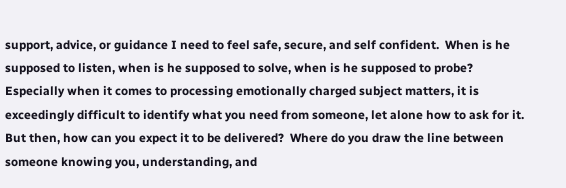support, advice, or guidance I need to feel safe, secure, and self confident.  When is he supposed to listen, when is he supposed to solve, when is he supposed to probe?    Especially when it comes to processing emotionally charged subject matters, it is exceedingly difficult to identify what you need from someone, let alone how to ask for it.  But then, how can you expect it to be delivered?  Where do you draw the line between someone knowing you, understanding, and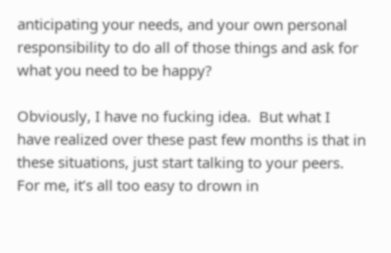anticipating your needs, and your own personal responsibility to do all of those things and ask for what you need to be happy?

Obviously, I have no fucking idea.  But what I have realized over these past few months is that in these situations, just start talking to your peers.  For me, it’s all too easy to drown in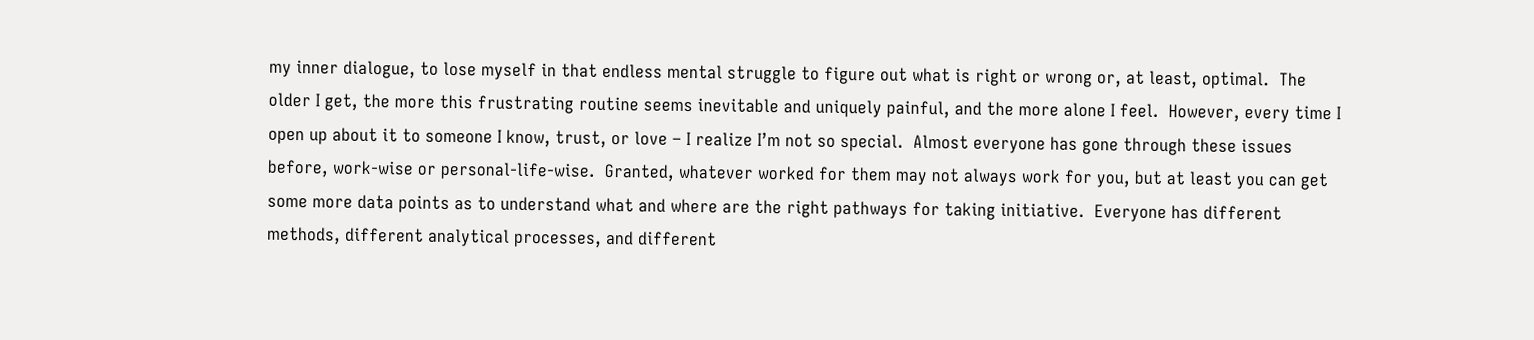my inner dialogue, to lose myself in that endless mental struggle to figure out what is right or wrong or, at least, optimal.  The older I get, the more this frustrating routine seems inevitable and uniquely painful, and the more alone I feel.  However, every time I open up about it to someone I know, trust, or love – I realize I’m not so special.  Almost everyone has gone through these issues before, work-wise or personal-life-wise.  Granted, whatever worked for them may not always work for you, but at least you can get some more data points as to understand what and where are the right pathways for taking initiative.  Everyone has different methods, different analytical processes, and different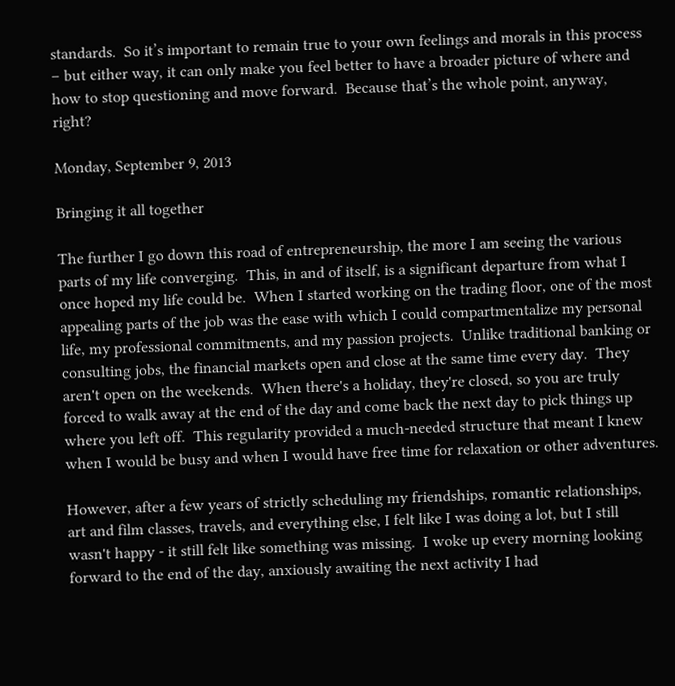standards.  So it’s important to remain true to your own feelings and morals in this process – but either way, it can only make you feel better to have a broader picture of where and how to stop questioning and move forward.  Because that’s the whole point, anyway, right?

Monday, September 9, 2013

Bringing it all together

The further I go down this road of entrepreneurship, the more I am seeing the various parts of my life converging.  This, in and of itself, is a significant departure from what I once hoped my life could be.  When I started working on the trading floor, one of the most appealing parts of the job was the ease with which I could compartmentalize my personal life, my professional commitments, and my passion projects.  Unlike traditional banking or consulting jobs, the financial markets open and close at the same time every day.  They aren't open on the weekends.  When there's a holiday, they're closed, so you are truly forced to walk away at the end of the day and come back the next day to pick things up where you left off.  This regularity provided a much-needed structure that meant I knew when I would be busy and when I would have free time for relaxation or other adventures.

However, after a few years of strictly scheduling my friendships, romantic relationships, art and film classes, travels, and everything else, I felt like I was doing a lot, but I still wasn't happy - it still felt like something was missing.  I woke up every morning looking forward to the end of the day, anxiously awaiting the next activity I had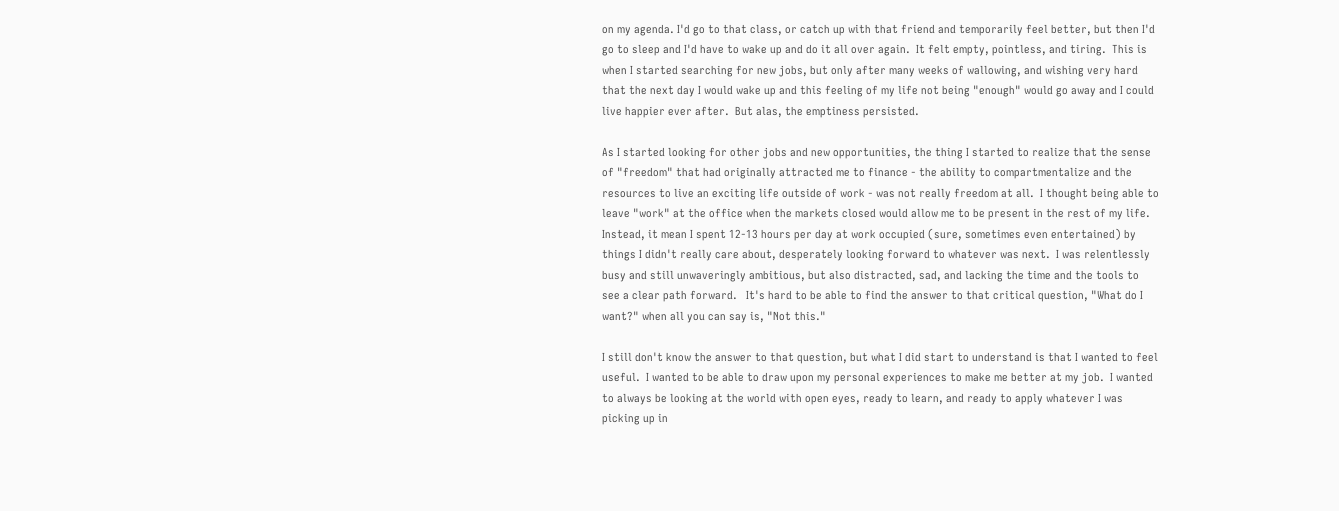on my agenda. I'd go to that class, or catch up with that friend and temporarily feel better, but then I'd go to sleep and I'd have to wake up and do it all over again.  It felt empty, pointless, and tiring.  This is when I started searching for new jobs, but only after many weeks of wallowing, and wishing very hard that the next day I would wake up and this feeling of my life not being "enough" would go away and I could live happier ever after.  But alas, the emptiness persisted.

As I started looking for other jobs and new opportunities, the thing I started to realize that the sense of "freedom" that had originally attracted me to finance - the ability to compartmentalize and the resources to live an exciting life outside of work - was not really freedom at all.  I thought being able to leave "work" at the office when the markets closed would allow me to be present in the rest of my life.  Instead, it mean I spent 12-13 hours per day at work occupied (sure, sometimes even entertained) by things I didn't really care about, desperately looking forward to whatever was next.  I was relentlessly busy and still unwaveringly ambitious, but also distracted, sad, and lacking the time and the tools to see a clear path forward.   It's hard to be able to find the answer to that critical question, "What do I want?" when all you can say is, "Not this."

I still don't know the answer to that question, but what I did start to understand is that I wanted to feel useful.  I wanted to be able to draw upon my personal experiences to make me better at my job.  I wanted to always be looking at the world with open eyes, ready to learn, and ready to apply whatever I was picking up in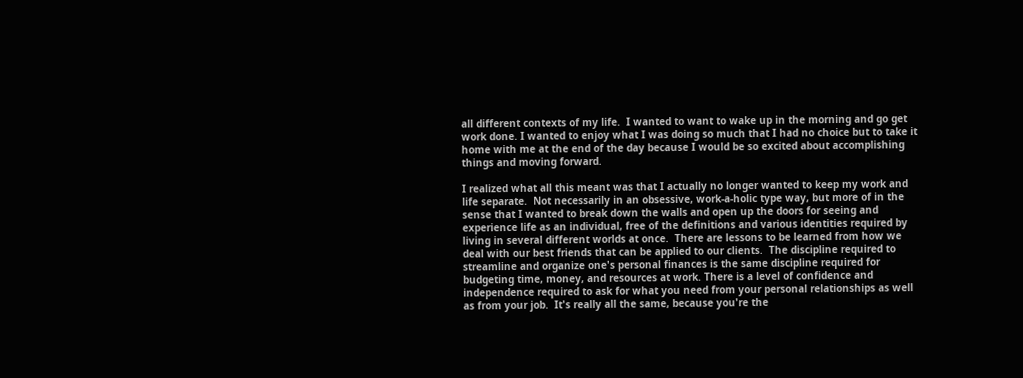all different contexts of my life.  I wanted to want to wake up in the morning and go get work done. I wanted to enjoy what I was doing so much that I had no choice but to take it home with me at the end of the day because I would be so excited about accomplishing things and moving forward.

I realized what all this meant was that I actually no longer wanted to keep my work and life separate.  Not necessarily in an obsessive, work-a-holic type way, but more of in the sense that I wanted to break down the walls and open up the doors for seeing and experience life as an individual, free of the definitions and various identities required by living in several different worlds at once.  There are lessons to be learned from how we deal with our best friends that can be applied to our clients.  The discipline required to streamline and organize one's personal finances is the same discipline required for budgeting time, money, and resources at work. There is a level of confidence and independence required to ask for what you need from your personal relationships as well as from your job.  It's really all the same, because you're the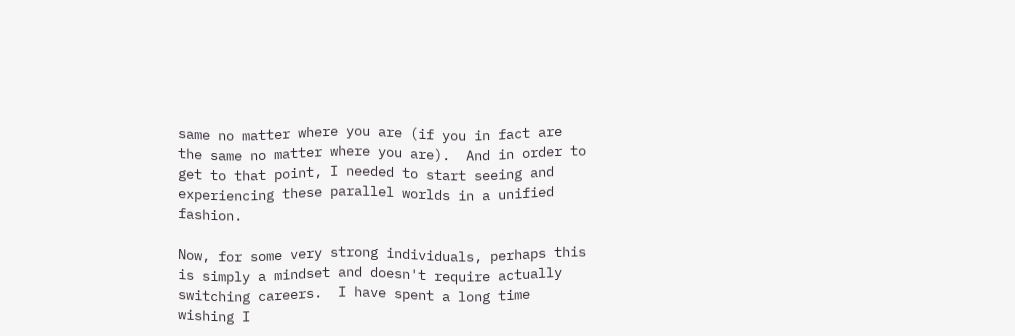same no matter where you are (if you in fact are the same no matter where you are).  And in order to get to that point, I needed to start seeing and experiencing these parallel worlds in a unified fashion.

Now, for some very strong individuals, perhaps this is simply a mindset and doesn't require actually switching careers.  I have spent a long time wishing I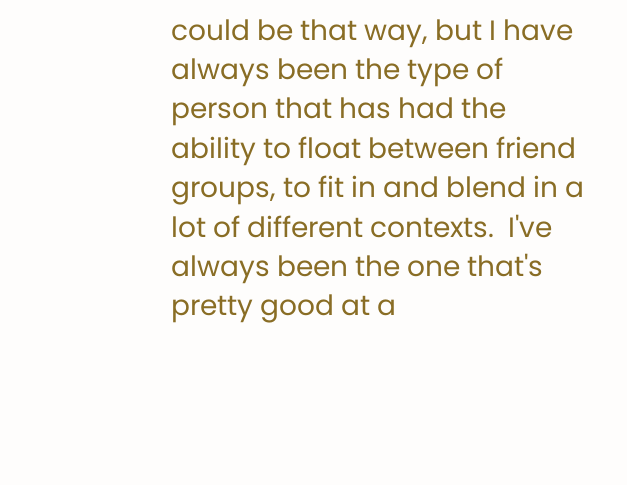could be that way, but I have always been the type of person that has had the ability to float between friend groups, to fit in and blend in a lot of different contexts.  I've always been the one that's pretty good at a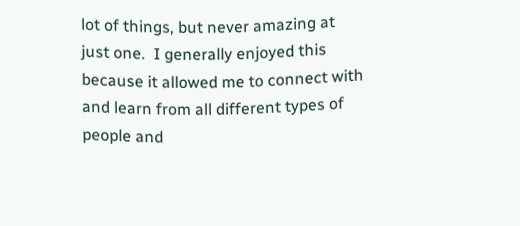lot of things, but never amazing at just one.  I generally enjoyed this because it allowed me to connect with and learn from all different types of people and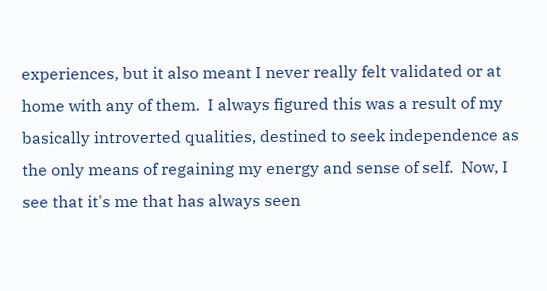experiences, but it also meant I never really felt validated or at home with any of them.  I always figured this was a result of my basically introverted qualities, destined to seek independence as the only means of regaining my energy and sense of self.  Now, I see that it's me that has always seen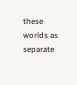these worlds as separate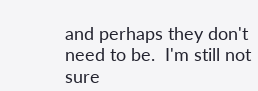and perhaps they don't need to be.  I'm still not sure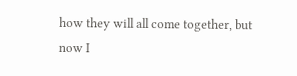how they will all come together, but now I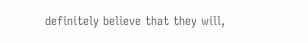definitely believe that they will,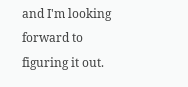and I'm looking forward to figuring it out.